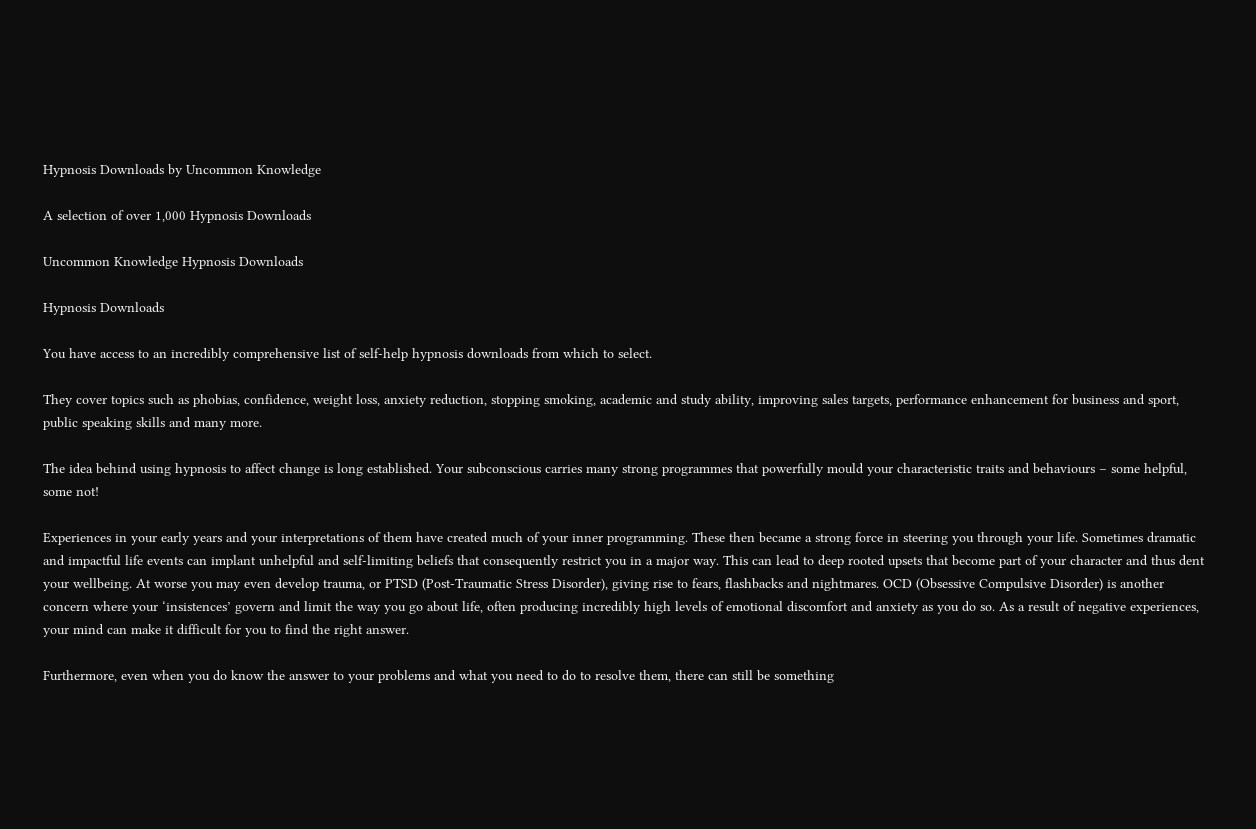Hypnosis Downloads by Uncommon Knowledge

A selection of over 1,000 Hypnosis Downloads

Uncommon Knowledge Hypnosis Downloads

Hypnosis Downloads

You have access to an incredibly comprehensive list of self-help hypnosis downloads from which to select.

They cover topics such as phobias, confidence, weight loss, anxiety reduction, stopping smoking, academic and study ability, improving sales targets, performance enhancement for business and sport, public speaking skills and many more.

The idea behind using hypnosis to affect change is long established. Your subconscious carries many strong programmes that powerfully mould your characteristic traits and behaviours – some helpful, some not!

Experiences in your early years and your interpretations of them have created much of your inner programming. These then became a strong force in steering you through your life. Sometimes dramatic and impactful life events can implant unhelpful and self-limiting beliefs that consequently restrict you in a major way. This can lead to deep rooted upsets that become part of your character and thus dent your wellbeing. At worse you may even develop trauma, or PTSD (Post-Traumatic Stress Disorder), giving rise to fears, flashbacks and nightmares. OCD (Obsessive Compulsive Disorder) is another concern where your ‘insistences’ govern and limit the way you go about life, often producing incredibly high levels of emotional discomfort and anxiety as you do so. As a result of negative experiences, your mind can make it difficult for you to find the right answer.

Furthermore, even when you do know the answer to your problems and what you need to do to resolve them, there can still be something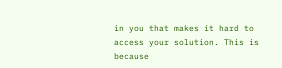in you that makes it hard to access your solution. This is because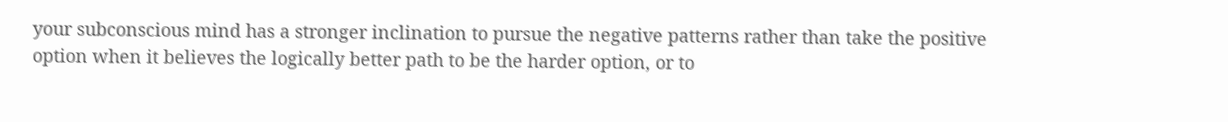your subconscious mind has a stronger inclination to pursue the negative patterns rather than take the positive option when it believes the logically better path to be the harder option, or to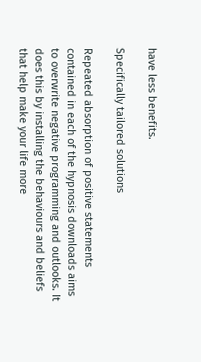have less benefits.

Specifically tailored solutions

Repeated absorption of positive statements contained in each of the hypnosis downloads aims to overwrite negative programming and outlooks. It does this by installing the behaviours and beliefs that help make your life more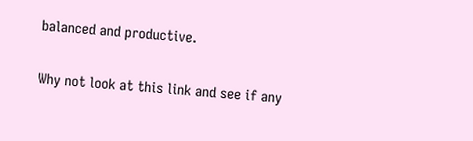balanced and productive.

Why not look at this link and see if any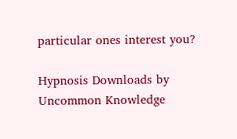particular ones interest you?

Hypnosis Downloads by Uncommon Knowledge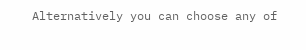Alternatively you can choose any of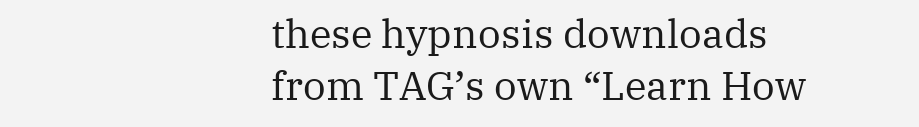these hypnosis downloads from TAG’s own “Learn How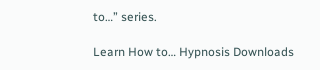to…” series.

Learn How to… Hypnosis Downloads